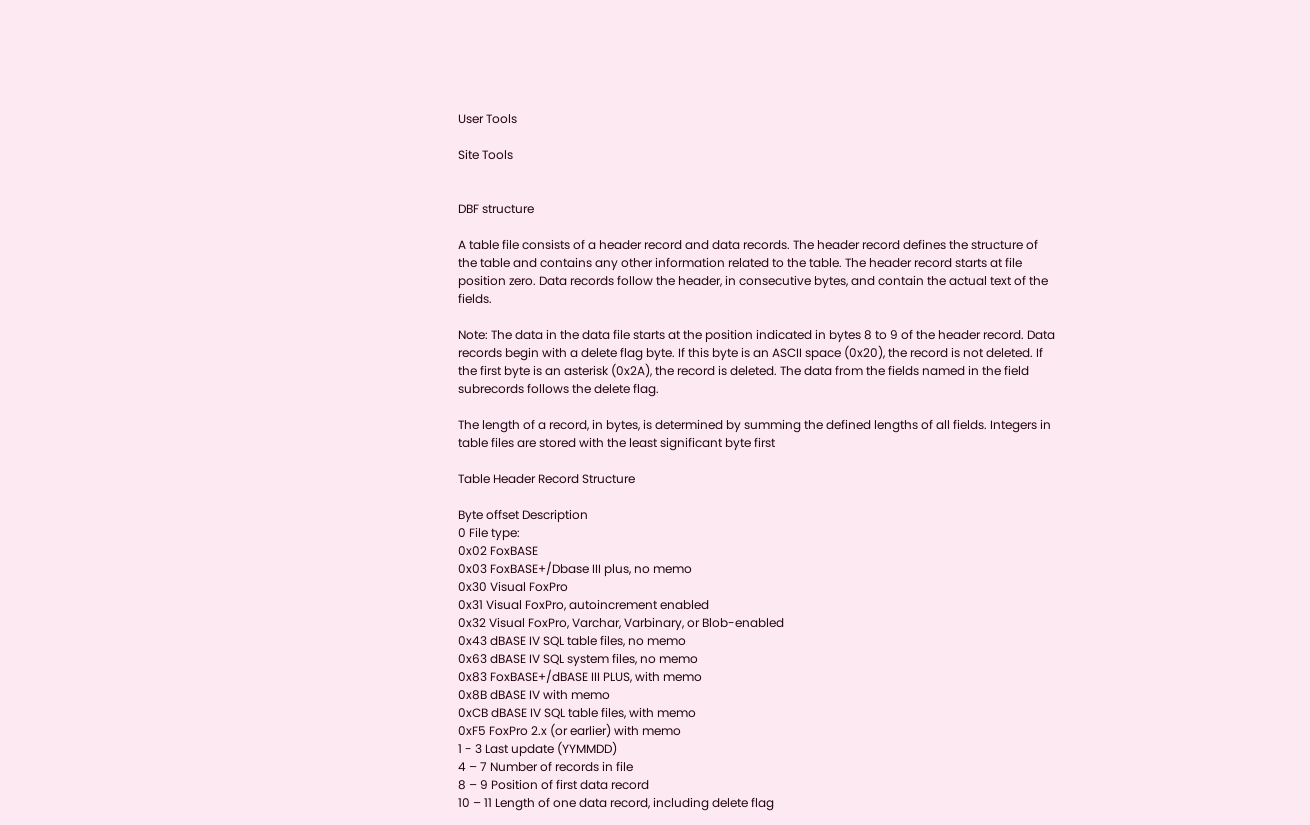User Tools

Site Tools


DBF structure

A table file consists of a header record and data records. The header record defines the structure of the table and contains any other information related to the table. The header record starts at file position zero. Data records follow the header, in consecutive bytes, and contain the actual text of the fields.

Note: The data in the data file starts at the position indicated in bytes 8 to 9 of the header record. Data records begin with a delete flag byte. If this byte is an ASCII space (0x20), the record is not deleted. If the first byte is an asterisk (0x2A), the record is deleted. The data from the fields named in the field subrecords follows the delete flag.

The length of a record, in bytes, is determined by summing the defined lengths of all fields. Integers in table files are stored with the least significant byte first

Table Header Record Structure

Byte offset Description
0 File type:
0x02 FoxBASE
0x03 FoxBASE+/Dbase III plus, no memo
0x30 Visual FoxPro
0x31 Visual FoxPro, autoincrement enabled
0x32 Visual FoxPro, Varchar, Varbinary, or Blob-enabled
0x43 dBASE IV SQL table files, no memo
0x63 dBASE IV SQL system files, no memo
0x83 FoxBASE+/dBASE III PLUS, with memo
0x8B dBASE IV with memo
0xCB dBASE IV SQL table files, with memo
0xF5 FoxPro 2.x (or earlier) with memo
1 - 3 Last update (YYMMDD)
4 – 7 Number of records in file
8 – 9 Position of first data record
10 – 11 Length of one data record, including delete flag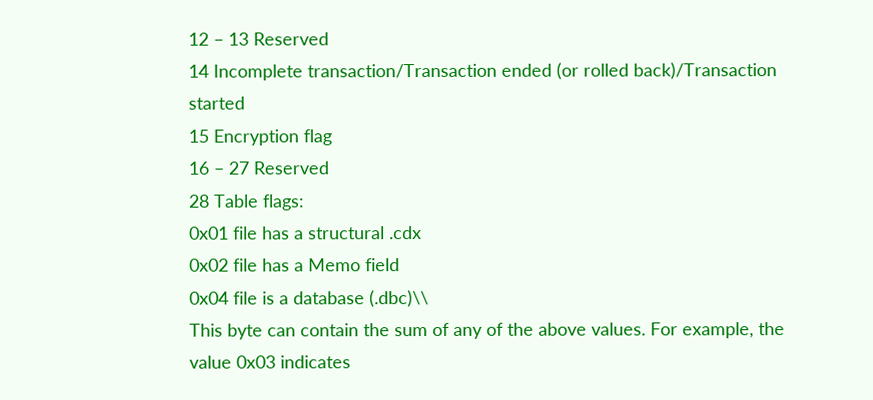12 – 13 Reserved
14 Incomplete transaction/Transaction ended (or rolled back)/Transaction started
15 Encryption flag
16 – 27 Reserved
28 Table flags:
0x01 file has a structural .cdx
0x02 file has a Memo field
0x04 file is a database (.dbc)\\
This byte can contain the sum of any of the above values. For example, the value 0x03 indicates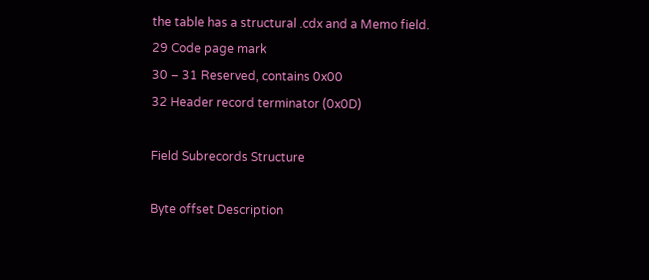the table has a structural .cdx and a Memo field.
29 Code page mark
30 – 31 Reserved, contains 0x00
32 Header record terminator (0x0D)

Field Subrecords Structure

Byte offset Description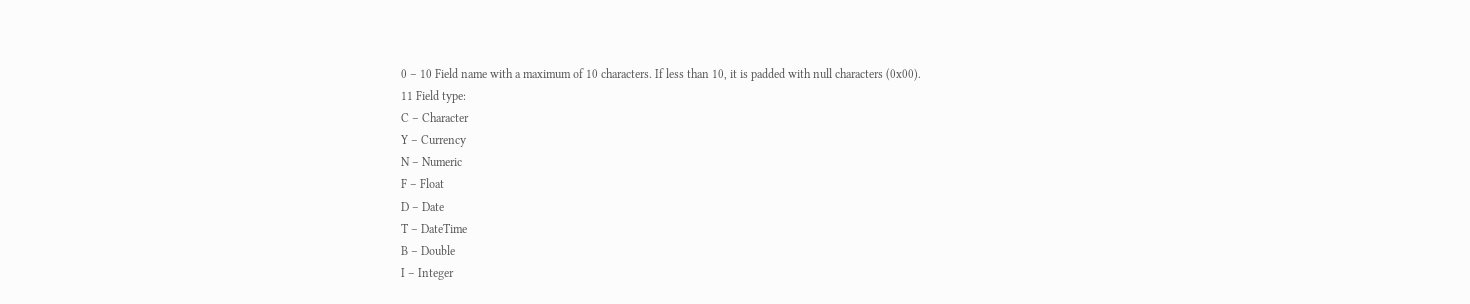0 – 10 Field name with a maximum of 10 characters. If less than 10, it is padded with null characters (0x00).
11 Field type:
C – Character
Y – Currency
N – Numeric
F – Float
D – Date
T – DateTime
B – Double
I – Integer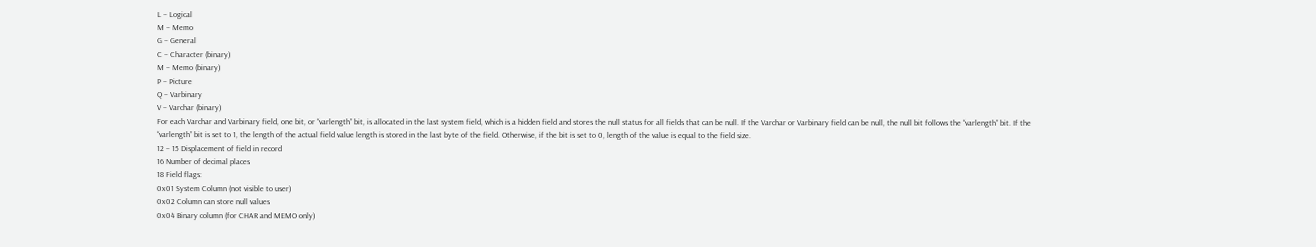L – Logical
M – Memo
G – General
C – Character (binary)
M – Memo (binary)
P – Picture
Q – Varbinary
V – Varchar (binary)
For each Varchar and Varbinary field, one bit, or “varlength” bit, is allocated in the last system field, which is a hidden field and stores the null status for all fields that can be null. If the Varchar or Varbinary field can be null, the null bit follows the “varlength” bit. If the “varlength” bit is set to 1, the length of the actual field value length is stored in the last byte of the field. Otherwise, if the bit is set to 0, length of the value is equal to the field size.
12 – 15 Displacement of field in record
16 Number of decimal places
18 Field flags:
0x01 System Column (not visible to user)
0x02 Column can store null values
0x04 Binary column (for CHAR and MEMO only)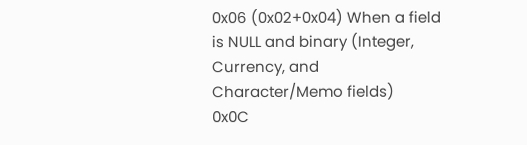0x06 (0x02+0x04) When a field is NULL and binary (Integer, Currency, and Character/Memo fields)
0x0C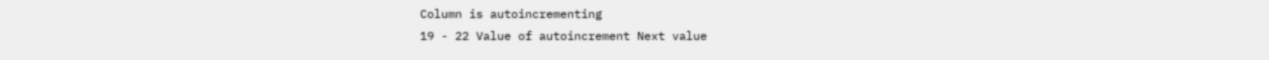Column is autoincrementing
19 - 22 Value of autoincrement Next value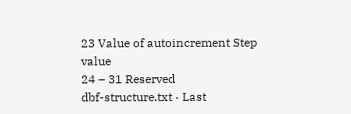23 Value of autoincrement Step value
24 – 31 Reserved
dbf-structure.txt · Last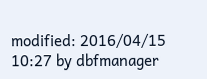modified: 2016/04/15 10:27 by dbfmanager